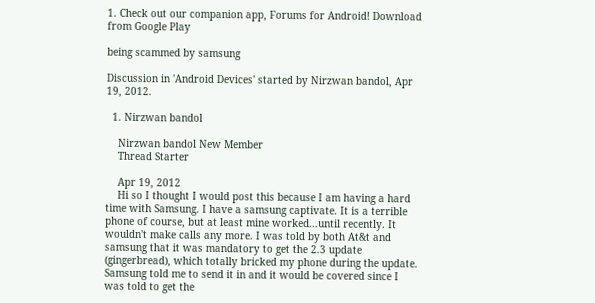1. Check out our companion app, Forums for Android! Download from Google Play

being scammed by samsung

Discussion in 'Android Devices' started by Nirzwan bandol, Apr 19, 2012.

  1. Nirzwan bandol

    Nirzwan bandol New Member
    Thread Starter

    Apr 19, 2012
    Hi so I thought I would post this because I am having a hard time with Samsung. I have a samsung captivate. It is a terrible phone of course, but at least mine worked...until recently. It wouldn't make calls any more. I was told by both At&t and samsung that it was mandatory to get the 2.3 update (gingerbread), which totally bricked my phone during the update. Samsung told me to send it in and it would be covered since I was told to get the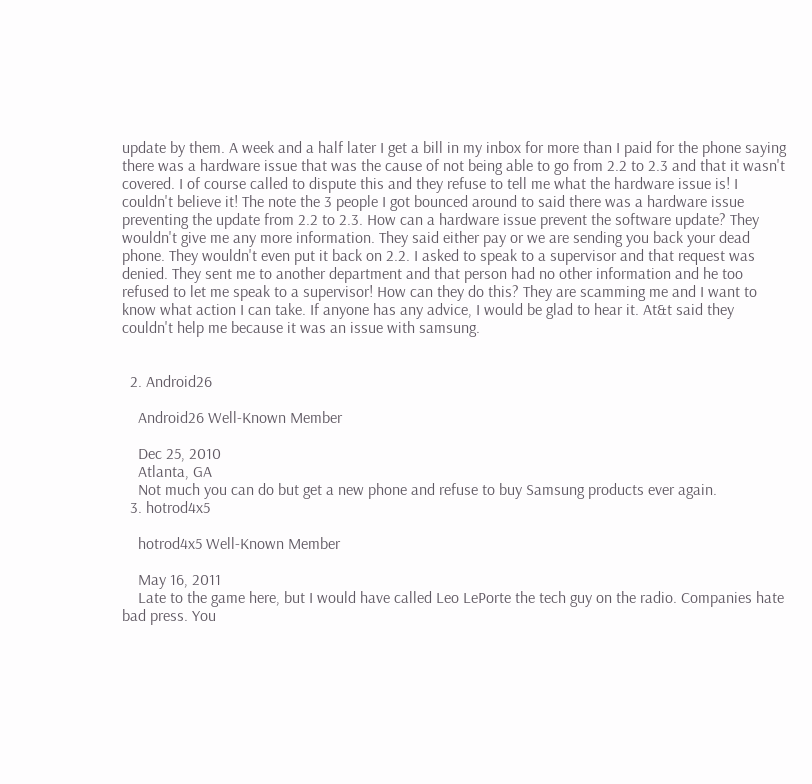update by them. A week and a half later I get a bill in my inbox for more than I paid for the phone saying there was a hardware issue that was the cause of not being able to go from 2.2 to 2.3 and that it wasn't covered. I of course called to dispute this and they refuse to tell me what the hardware issue is! I couldn't believe it! The note the 3 people I got bounced around to said there was a hardware issue preventing the update from 2.2 to 2.3. How can a hardware issue prevent the software update? They wouldn't give me any more information. They said either pay or we are sending you back your dead phone. They wouldn't even put it back on 2.2. I asked to speak to a supervisor and that request was denied. They sent me to another department and that person had no other information and he too refused to let me speak to a supervisor! How can they do this? They are scamming me and I want to know what action I can take. If anyone has any advice, I would be glad to hear it. At&t said they couldn't help me because it was an issue with samsung.


  2. Android26

    Android26 Well-Known Member

    Dec 25, 2010
    Atlanta, GA
    Not much you can do but get a new phone and refuse to buy Samsung products ever again.
  3. hotrod4x5

    hotrod4x5 Well-Known Member

    May 16, 2011
    Late to the game here, but I would have called Leo LePorte the tech guy on the radio. Companies hate bad press. You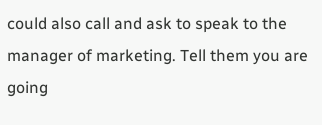could also call and ask to speak to the manager of marketing. Tell them you are going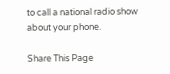to call a national radio show about your phone.

Share This Page